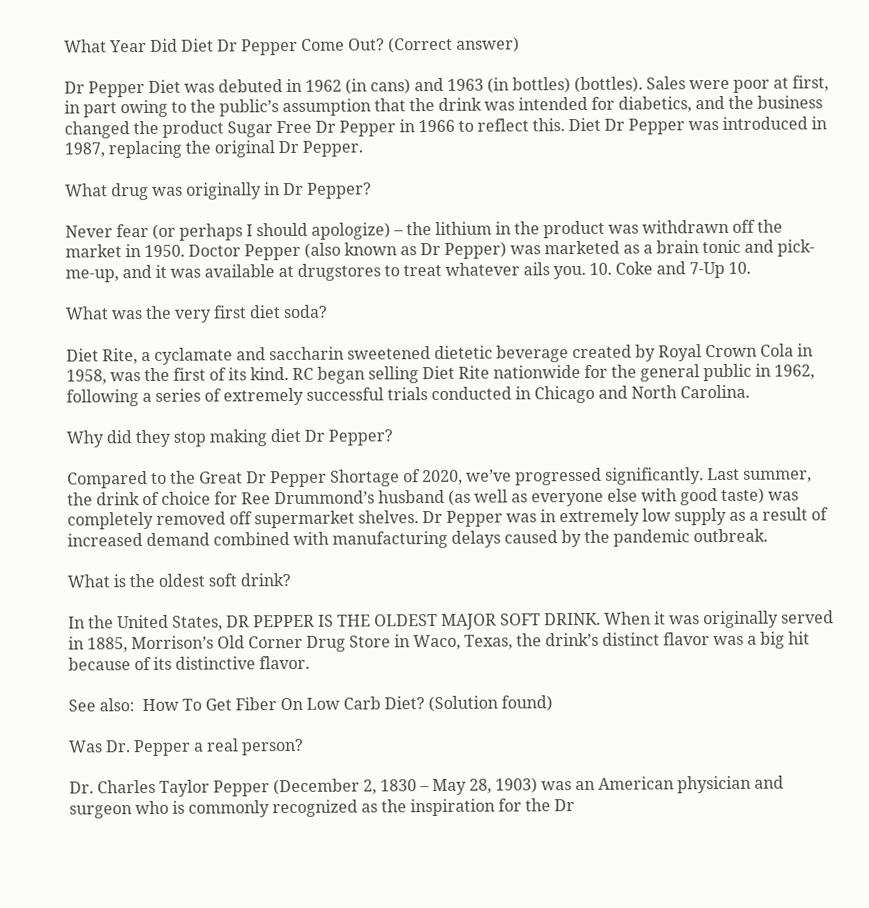What Year Did Diet Dr Pepper Come Out? (Correct answer)

Dr Pepper Diet was debuted in 1962 (in cans) and 1963 (in bottles) (bottles). Sales were poor at first, in part owing to the public’s assumption that the drink was intended for diabetics, and the business changed the product Sugar Free Dr Pepper in 1966 to reflect this. Diet Dr Pepper was introduced in 1987, replacing the original Dr Pepper.

What drug was originally in Dr Pepper?

Never fear (or perhaps I should apologize) – the lithium in the product was withdrawn off the market in 1950. Doctor Pepper (also known as Dr Pepper) was marketed as a brain tonic and pick-me-up, and it was available at drugstores to treat whatever ails you. 10. Coke and 7-Up 10.

What was the very first diet soda?

Diet Rite, a cyclamate and saccharin sweetened dietetic beverage created by Royal Crown Cola in 1958, was the first of its kind. RC began selling Diet Rite nationwide for the general public in 1962, following a series of extremely successful trials conducted in Chicago and North Carolina.

Why did they stop making diet Dr Pepper?

Compared to the Great Dr Pepper Shortage of 2020, we’ve progressed significantly. Last summer, the drink of choice for Ree Drummond’s husband (as well as everyone else with good taste) was completely removed off supermarket shelves. Dr Pepper was in extremely low supply as a result of increased demand combined with manufacturing delays caused by the pandemic outbreak.

What is the oldest soft drink?

In the United States, DR PEPPER IS THE OLDEST MAJOR SOFT DRINK. When it was originally served in 1885, Morrison’s Old Corner Drug Store in Waco, Texas, the drink’s distinct flavor was a big hit because of its distinctive flavor.

See also:  How To Get Fiber On Low Carb Diet? (Solution found)

Was Dr. Pepper a real person?

Dr. Charles Taylor Pepper (December 2, 1830 – May 28, 1903) was an American physician and surgeon who is commonly recognized as the inspiration for the Dr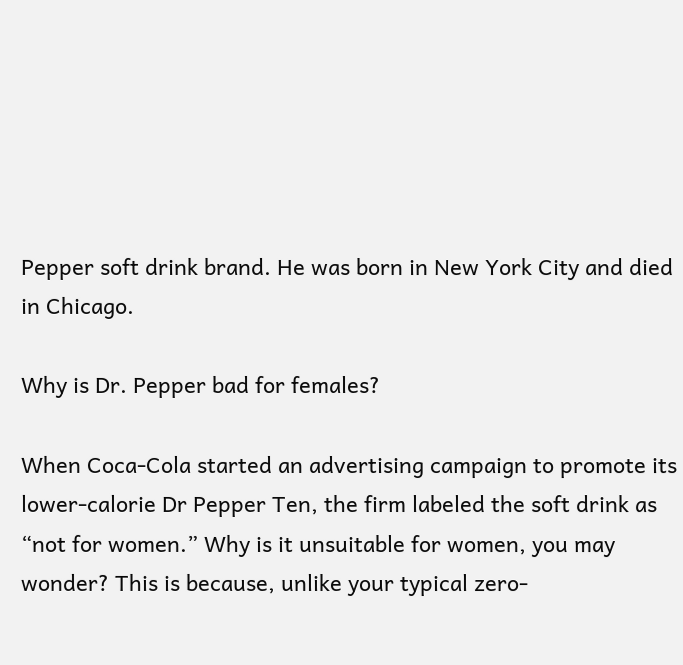Pepper soft drink brand. He was born in New York City and died in Chicago.

Why is Dr. Pepper bad for females?

When Coca-Cola started an advertising campaign to promote its lower-calorie Dr Pepper Ten, the firm labeled the soft drink as “not for women.” Why is it unsuitable for women, you may wonder? This is because, unlike your typical zero-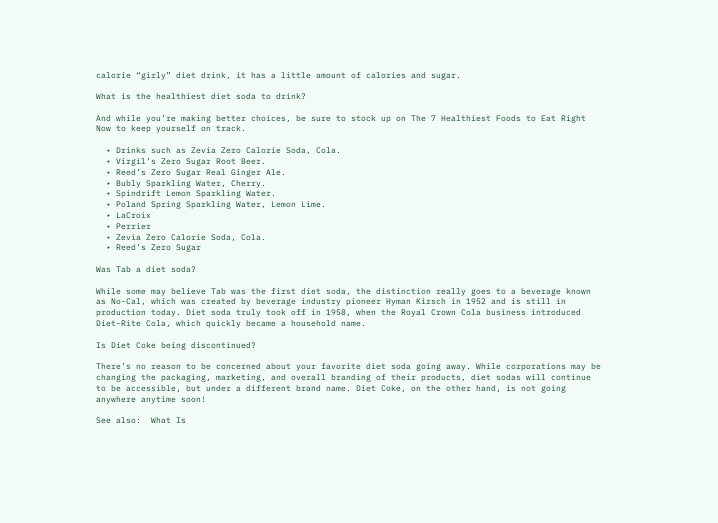calorie “girly” diet drink, it has a little amount of calories and sugar.

What is the healthiest diet soda to drink?

And while you’re making better choices, be sure to stock up on The 7 Healthiest Foods to Eat Right Now to keep yourself on track.

  • Drinks such as Zevia Zero Calorie Soda, Cola.
  • Virgil’s Zero Sugar Root Beer.
  • Reed’s Zero Sugar Real Ginger Ale.
  • Bubly Sparkling Water, Cherry.
  • Spindrift Lemon Sparkling Water.
  • Poland Spring Sparkling Water, Lemon Lime.
  • LaCroix
  • Perrier
  • Zevia Zero Calorie Soda, Cola.
  • Reed’s Zero Sugar

Was Tab a diet soda?

While some may believe Tab was the first diet soda, the distinction really goes to a beverage known as No-Cal, which was created by beverage industry pioneer Hyman Kirsch in 1952 and is still in production today. Diet soda truly took off in 1958, when the Royal Crown Cola business introduced Diet-Rite Cola, which quickly became a household name.

Is Diet Coke being discontinued?

There’s no reason to be concerned about your favorite diet soda going away. While corporations may be changing the packaging, marketing, and overall branding of their products, diet sodas will continue to be accessible, but under a different brand name. Diet Coke, on the other hand, is not going anywhere anytime soon!

See also:  What Is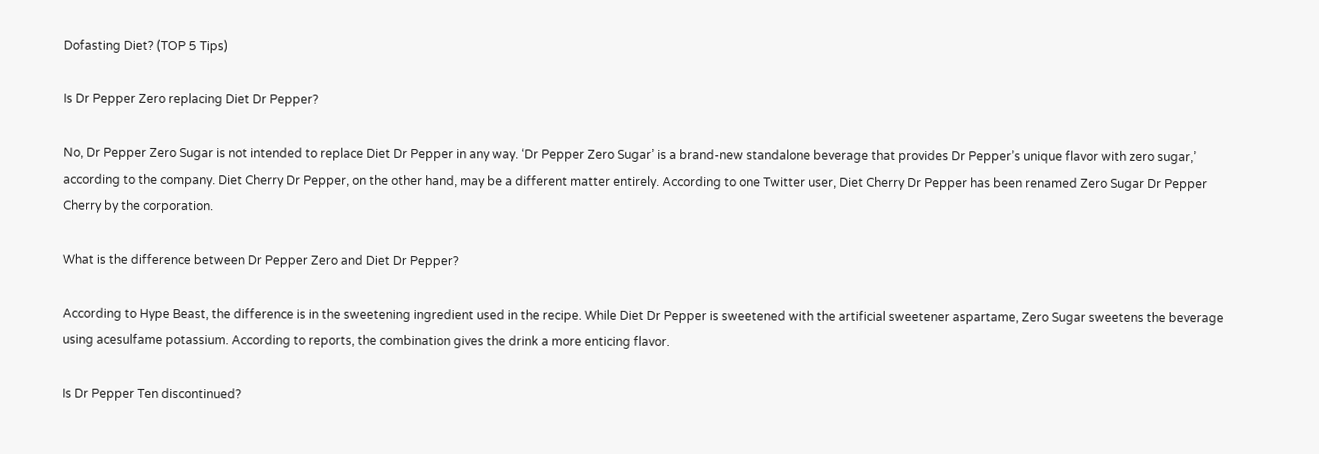Dofasting Diet? (TOP 5 Tips)

Is Dr Pepper Zero replacing Diet Dr Pepper?

No, Dr Pepper Zero Sugar is not intended to replace Diet Dr Pepper in any way. ‘Dr Pepper Zero Sugar’ is a brand-new standalone beverage that provides Dr Pepper’s unique flavor with zero sugar,’ according to the company. Diet Cherry Dr Pepper, on the other hand, may be a different matter entirely. According to one Twitter user, Diet Cherry Dr Pepper has been renamed Zero Sugar Dr Pepper Cherry by the corporation.

What is the difference between Dr Pepper Zero and Diet Dr Pepper?

According to Hype Beast, the difference is in the sweetening ingredient used in the recipe. While Diet Dr Pepper is sweetened with the artificial sweetener aspartame, Zero Sugar sweetens the beverage using acesulfame potassium. According to reports, the combination gives the drink a more enticing flavor.

Is Dr Pepper Ten discontinued?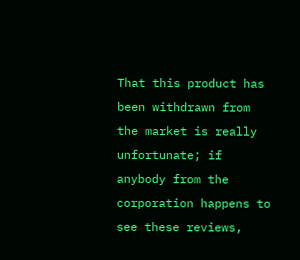That this product has been withdrawn from the market is really unfortunate; if anybody from the corporation happens to see these reviews,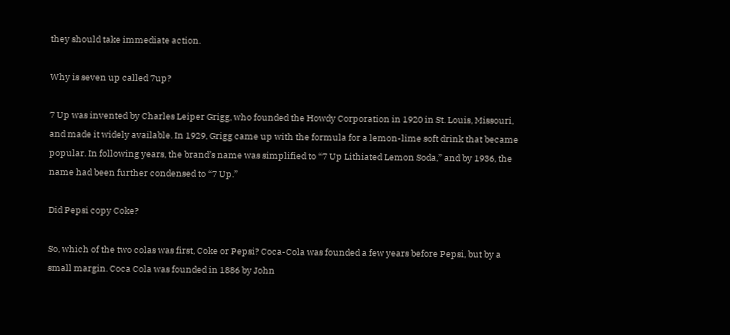they should take immediate action.

Why is seven up called 7up?

7 Up was invented by Charles Leiper Grigg, who founded the Howdy Corporation in 1920 in St. Louis, Missouri, and made it widely available. In 1929, Grigg came up with the formula for a lemon-lime soft drink that became popular. In following years, the brand’s name was simplified to “7 Up Lithiated Lemon Soda,” and by 1936, the name had been further condensed to “7 Up.”

Did Pepsi copy Coke?

So, which of the two colas was first, Coke or Pepsi? Coca-Cola was founded a few years before Pepsi, but by a small margin. Coca Cola was founded in 1886 by John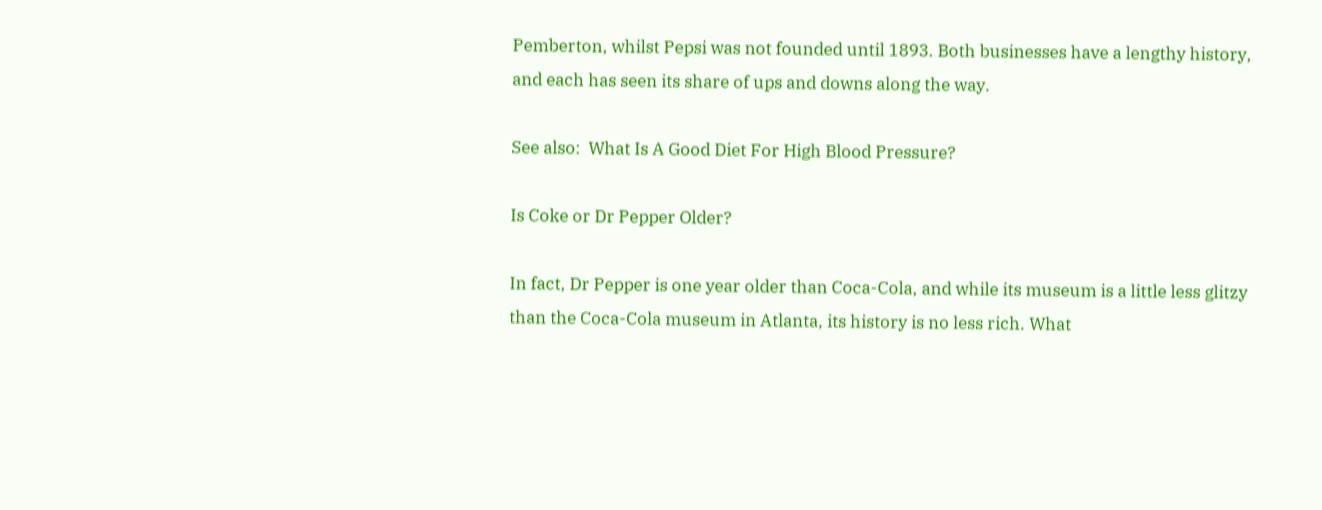Pemberton, whilst Pepsi was not founded until 1893. Both businesses have a lengthy history, and each has seen its share of ups and downs along the way.

See also:  What Is A Good Diet For High Blood Pressure?

Is Coke or Dr Pepper Older?

In fact, Dr Pepper is one year older than Coca-Cola, and while its museum is a little less glitzy than the Coca-Cola museum in Atlanta, its history is no less rich. What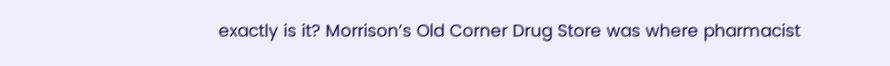exactly is it? Morrison’s Old Corner Drug Store was where pharmacist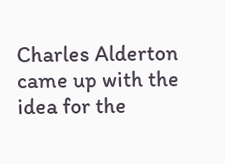Charles Alderton came up with the idea for the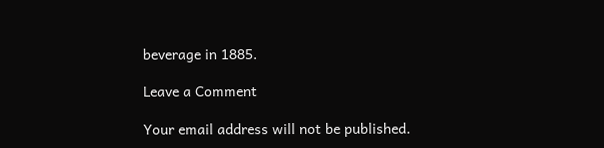beverage in 1885.

Leave a Comment

Your email address will not be published.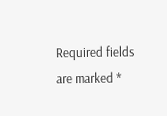Required fields are marked *